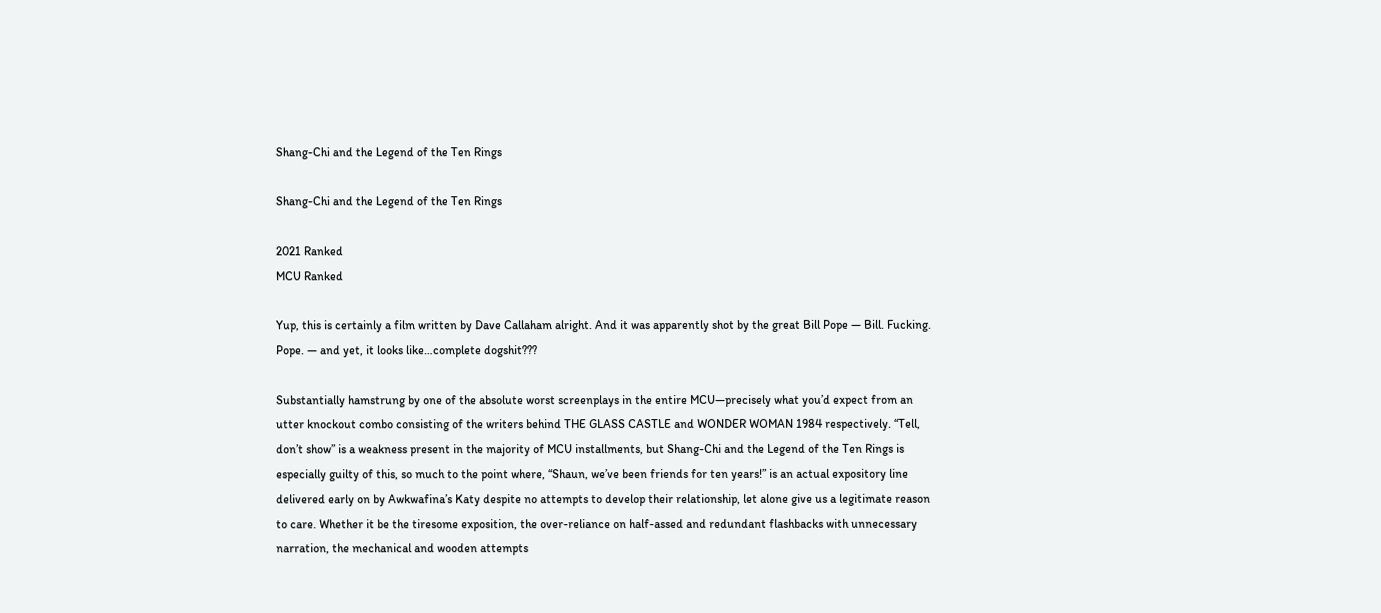Shang-Chi and the Legend of the Ten Rings

Shang-Chi and the Legend of the Ten Rings

2021 Ranked
MCU Ranked

Yup, this is certainly a film written by Dave Callaham alright. And it was apparently shot by the great Bill Pope — Bill. Fucking. Pope. — and yet, it looks like…complete dogshit???

Substantially hamstrung by one of the absolute worst screenplays in the entire MCU—precisely what you’d expect from an utter knockout combo consisting of the writers behind THE GLASS CASTLE and WONDER WOMAN 1984 respectively. “Tell, don’t show” is a weakness present in the majority of MCU installments, but Shang-Chi and the Legend of the Ten Rings is especially guilty of this, so much to the point where, “Shaun, we’ve been friends for ten years!” is an actual expository line delivered early on by Awkwafina’s Katy despite no attempts to develop their relationship, let alone give us a legitimate reason to care. Whether it be the tiresome exposition, the over-reliance on half-assed and redundant flashbacks with unnecessary narration, the mechanical and wooden attempts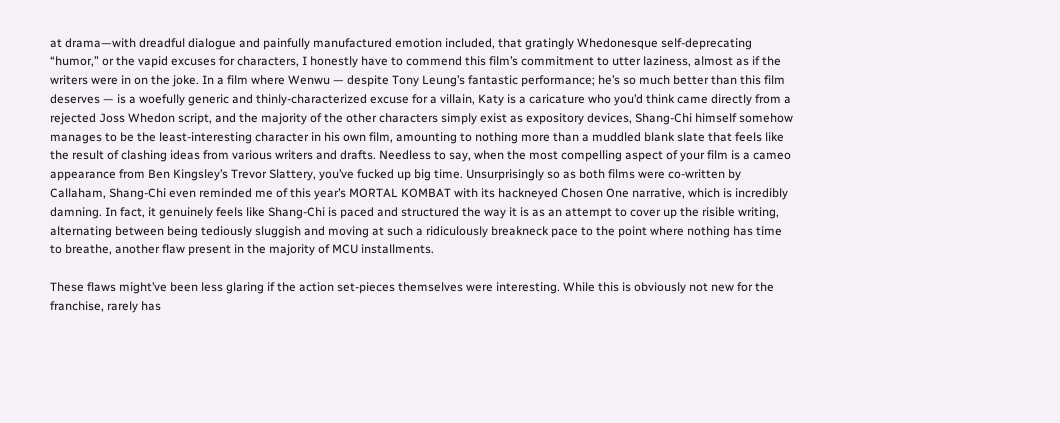at drama—with dreadful dialogue and painfully manufactured emotion included, that gratingly Whedonesque self-deprecating “humor,” or the vapid excuses for characters, I honestly have to commend this film’s commitment to utter laziness, almost as if the writers were in on the joke. In a film where Wenwu — despite Tony Leung’s fantastic performance; he’s so much better than this film deserves — is a woefully generic and thinly-characterized excuse for a villain, Katy is a caricature who you’d think came directly from a rejected Joss Whedon script, and the majority of the other characters simply exist as expository devices, Shang-Chi himself somehow manages to be the least-interesting character in his own film, amounting to nothing more than a muddled blank slate that feels like the result of clashing ideas from various writers and drafts. Needless to say, when the most compelling aspect of your film is a cameo appearance from Ben Kingsley’s Trevor Slattery, you’ve fucked up big time. Unsurprisingly so as both films were co-written by Callaham, Shang-Chi even reminded me of this year’s MORTAL KOMBAT with its hackneyed Chosen One narrative, which is incredibly damning. In fact, it genuinely feels like Shang-Chi is paced and structured the way it is as an attempt to cover up the risible writing, alternating between being tediously sluggish and moving at such a ridiculously breakneck pace to the point where nothing has time to breathe, another flaw present in the majority of MCU installments.

These flaws might’ve been less glaring if the action set-pieces themselves were interesting. While this is obviously not new for the franchise, rarely has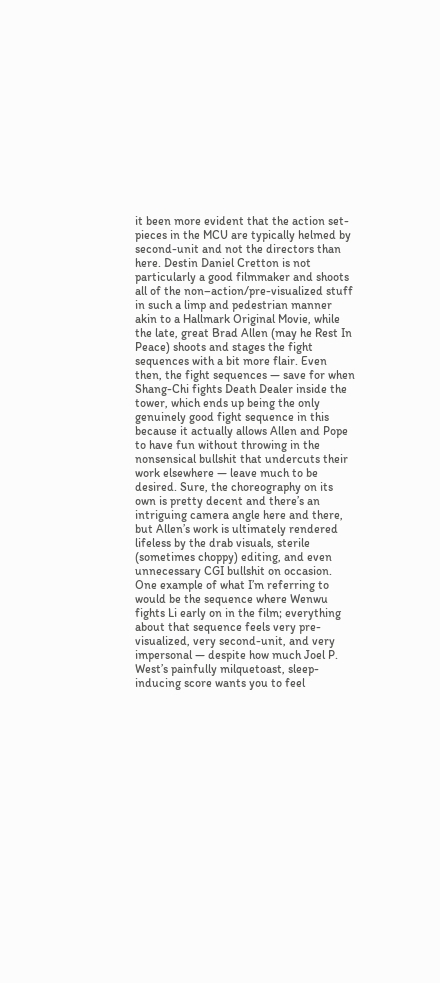it been more evident that the action set-pieces in the MCU are typically helmed by second-unit and not the directors than here. Destin Daniel Cretton is not particularly a good filmmaker and shoots all of the non–action/pre-visualized stuff in such a limp and pedestrian manner akin to a Hallmark Original Movie, while the late, great Brad Allen (may he Rest In Peace) shoots and stages the fight sequences with a bit more flair. Even then, the fight sequences — save for when Shang-Chi fights Death Dealer inside the tower, which ends up being the only genuinely good fight sequence in this because it actually allows Allen and Pope to have fun without throwing in the nonsensical bullshit that undercuts their work elsewhere — leave much to be desired. Sure, the choreography on its own is pretty decent and there’s an intriguing camera angle here and there, but Allen’s work is ultimately rendered lifeless by the drab visuals, sterile (sometimes choppy) editing, and even unnecessary CGI bullshit on occasion. One example of what I’m referring to would be the sequence where Wenwu fights Li early on in the film; everything about that sequence feels very pre-visualized, very second-unit, and very impersonal — despite how much Joel P. West’s painfully milquetoast, sleep-inducing score wants you to feel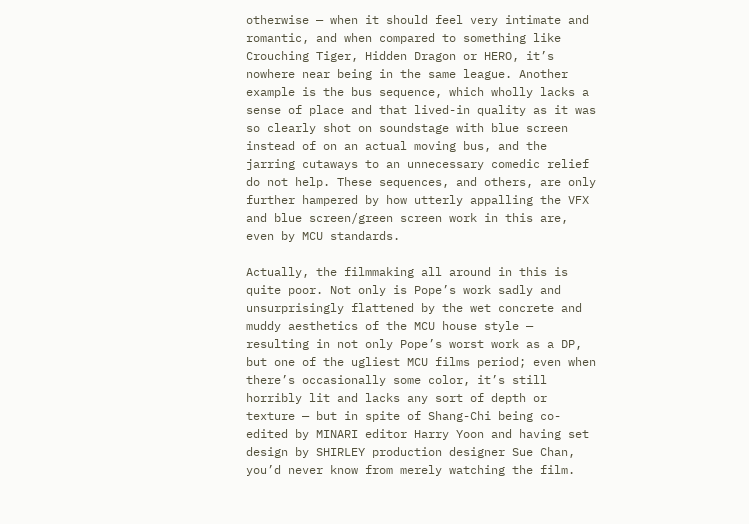otherwise — when it should feel very intimate and romantic, and when compared to something like Crouching Tiger, Hidden Dragon or HERO, it’s nowhere near being in the same league. Another example is the bus sequence, which wholly lacks a sense of place and that lived-in quality as it was so clearly shot on soundstage with blue screen instead of on an actual moving bus, and the jarring cutaways to an unnecessary comedic relief do not help. These sequences, and others, are only further hampered by how utterly appalling the VFX and blue screen/green screen work in this are, even by MCU standards.

Actually, the filmmaking all around in this is quite poor. Not only is Pope’s work sadly and unsurprisingly flattened by the wet concrete and muddy aesthetics of the MCU house style — resulting in not only Pope’s worst work as a DP, but one of the ugliest MCU films period; even when there’s occasionally some color, it’s still horribly lit and lacks any sort of depth or texture — but in spite of Shang-Chi being co-edited by MINARI editor Harry Yoon and having set design by SHIRLEY production designer Sue Chan, you’d never know from merely watching the film.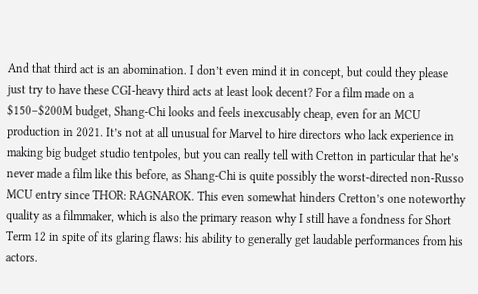And that third act is an abomination. I don’t even mind it in concept, but could they please just try to have these CGI-heavy third acts at least look decent? For a film made on a $150–$200M budget, Shang-Chi looks and feels inexcusably cheap, even for an MCU production in 2021. It’s not at all unusual for Marvel to hire directors who lack experience in making big budget studio tentpoles, but you can really tell with Cretton in particular that he’s never made a film like this before, as Shang-Chi is quite possibly the worst-directed non-Russo MCU entry since THOR: RAGNAROK. This even somewhat hinders Cretton’s one noteworthy quality as a filmmaker, which is also the primary reason why I still have a fondness for Short Term 12 in spite of its glaring flaws: his ability to generally get laudable performances from his actors.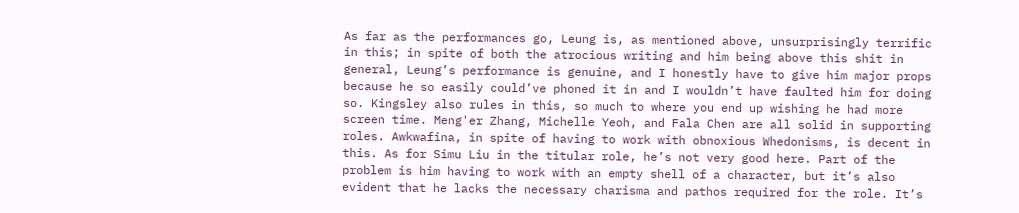As far as the performances go, Leung is, as mentioned above, unsurprisingly terrific in this; in spite of both the atrocious writing and him being above this shit in general, Leung’s performance is genuine, and I honestly have to give him major props because he so easily could’ve phoned it in and I wouldn’t have faulted him for doing so. Kingsley also rules in this, so much to where you end up wishing he had more screen time. Meng'er Zhang, Michelle Yeoh, and Fala Chen are all solid in supporting roles. Awkwafina, in spite of having to work with obnoxious Whedonisms, is decent in this. As for Simu Liu in the titular role, he’s not very good here. Part of the problem is him having to work with an empty shell of a character, but it’s also evident that he lacks the necessary charisma and pathos required for the role. It’s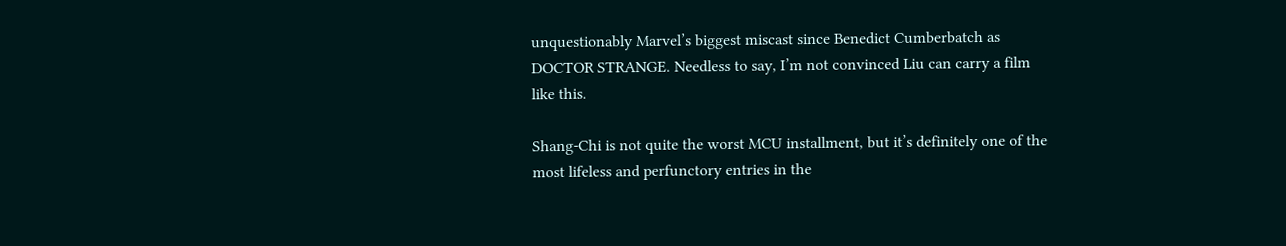unquestionably Marvel’s biggest miscast since Benedict Cumberbatch as DOCTOR STRANGE. Needless to say, I’m not convinced Liu can carry a film like this.

Shang-Chi is not quite the worst MCU installment, but it’s definitely one of the most lifeless and perfunctory entries in the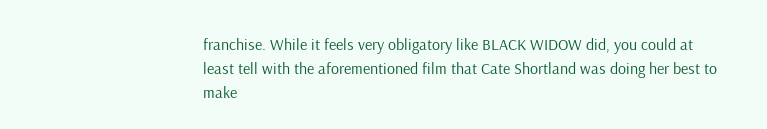franchise. While it feels very obligatory like BLACK WIDOW did, you could at least tell with the aforementioned film that Cate Shortland was doing her best to make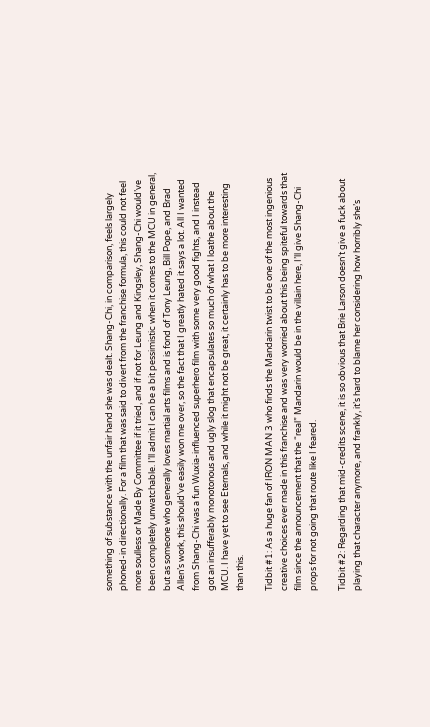something of substance with the unfair hand she was dealt. Shang-Chi, in comparison, feels largely phoned-in directionally. For a film that was said to divert from the franchise formula, this could not feel more soulless or Made By Committee if it tried, and if not for Leung and Kingsley, Shang-Chi would’ve been completely unwatchable. I’ll admit I can be a bit pessimistic when it comes to the MCU in general, but as someone who generally loves martial arts films and is fond of Tony Leung, Bill Pope, and Brad Allen’s work, this should’ve easily won me over, so the fact that I greatly hated it says a lot. All I wanted from Shang-Chi was a fun Wuxia-influenced superhero film with some very good fights, and I instead got an insufferably monotonous and ugly slog that encapsulates so much of what I loathe about the MCU. I have yet to see Eternals, and while it might not be great, it certainly has to be more interesting than this.

Tidbit #1: As a huge fan of IRON MAN 3 who finds the Mandarin twist to be one of the most ingenious creative choices ever made in this franchise and was very worried about this being spiteful towards that film since the announcement that the “real” Mandarin would be in the villain here, I’ll give Shang-Chi props for not going that route like I feared.

Tidbit #2: Regarding that mid-credits scene, it is so obvious that Brie Larson doesn’t give a fuck about playing that character anymore, and frankly, it’s hard to blame her considering how horribly she’s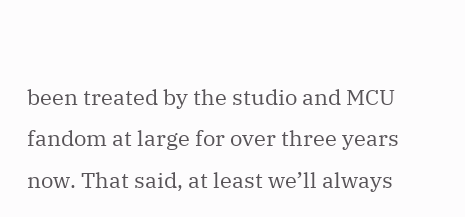been treated by the studio and MCU fandom at large for over three years now. That said, at least we’ll always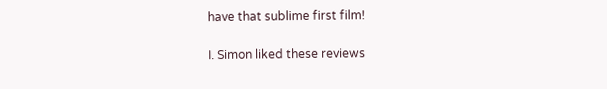have that sublime first film!

I. Simon liked these reviews